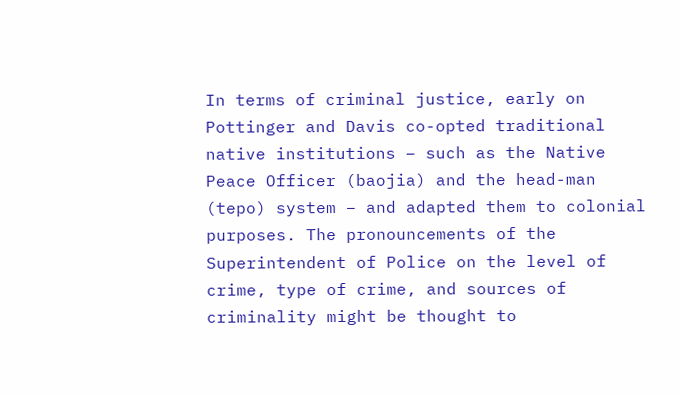In terms of criminal justice, early on Pottinger and Davis co-opted traditional native institutions – such as the Native Peace Officer (baojia) and the head-man (tepo) system – and adapted them to colonial purposes. The pronouncements of the Superintendent of Police on the level of crime, type of crime, and sources of criminality might be thought to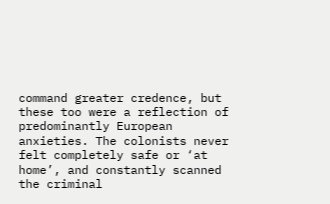command greater credence, but these too were a reflection of predominantly European anxieties. The colonists never felt completely safe or ‘at home’, and constantly scanned the criminal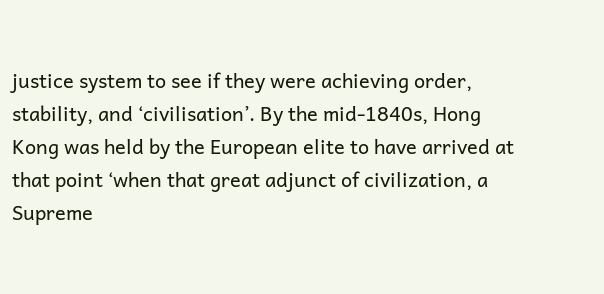justice system to see if they were achieving order, stability, and ‘civilisation’. By the mid-1840s, Hong Kong was held by the European elite to have arrived at that point ‘when that great adjunct of civilization, a Supreme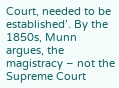Court, needed to be established’. By the 1850s, Munn argues, the magistracy – not the Supreme Court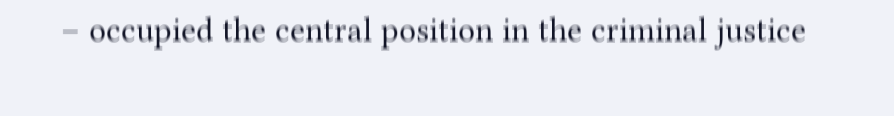– occupied the central position in the criminal justice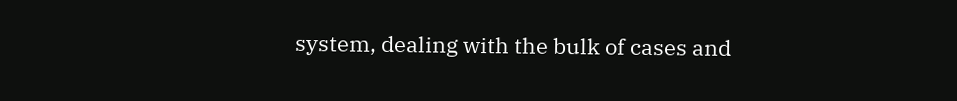system, dealing with the bulk of cases and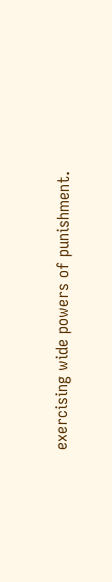exercising wide powers of punishment.